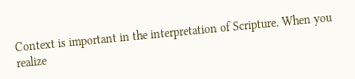Context is important in the interpretation of Scripture. When you realize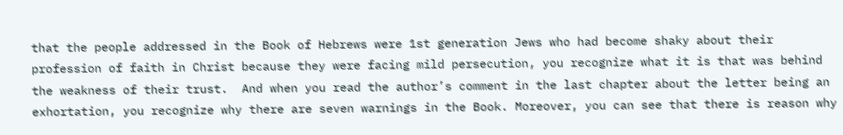that the people addressed in the Book of Hebrews were 1st generation Jews who had become shaky about their profession of faith in Christ because they were facing mild persecution, you recognize what it is that was behind the weakness of their trust.  And when you read the author’s comment in the last chapter about the letter being an exhortation, you recognize why there are seven warnings in the Book. Moreover, you can see that there is reason why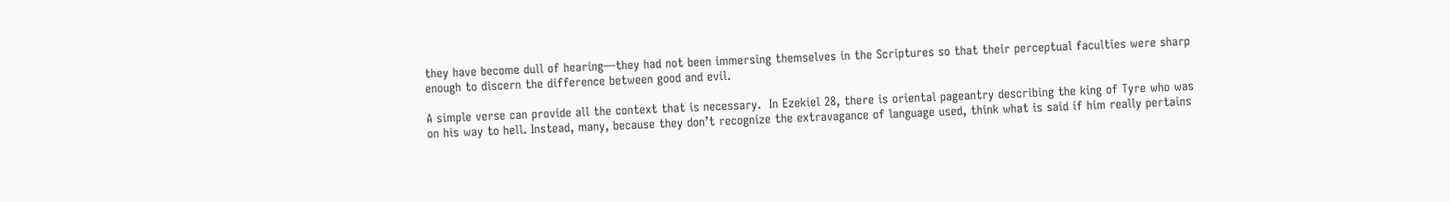they have become dull of hearing—they had not been immersing themselves in the Scriptures so that their perceptual faculties were sharp enough to discern the difference between good and evil.

A simple verse can provide all the context that is necessary.  In Ezekiel 28, there is oriental pageantry describing the king of Tyre who was on his way to hell. Instead, many, because they don’t recognize the extravagance of language used, think what is said if him really pertains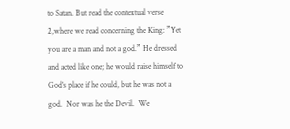to Satan. But read the contextual verse 2,where we read concerning the King: ”Yet you are a man and not a god.” He dressed and acted like one; he would raise himself to God’s place if he could, but he was not a god.  Nor was he the Devil.  We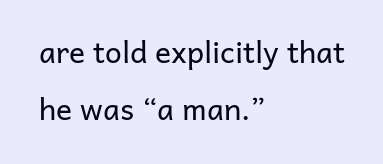are told explicitly that he was “a man.”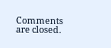Comments are closed.